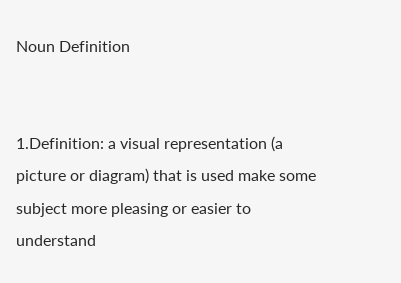Noun Definition


1.Definition: a visual representation (a picture or diagram) that is used make some subject more pleasing or easier to understand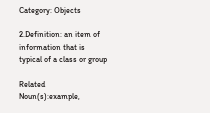Category: Objects

2.Definition: an item of information that is typical of a class or group

Related Noun(s):example,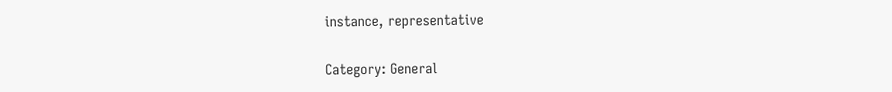instance, representative

Category: General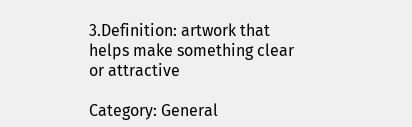3.Definition: artwork that helps make something clear or attractive

Category: General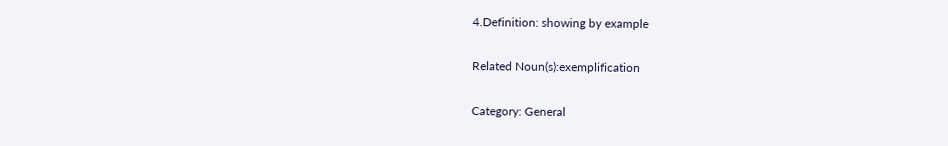4.Definition: showing by example

Related Noun(s):exemplification

Category: General